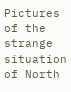Pictures of the strange situation of North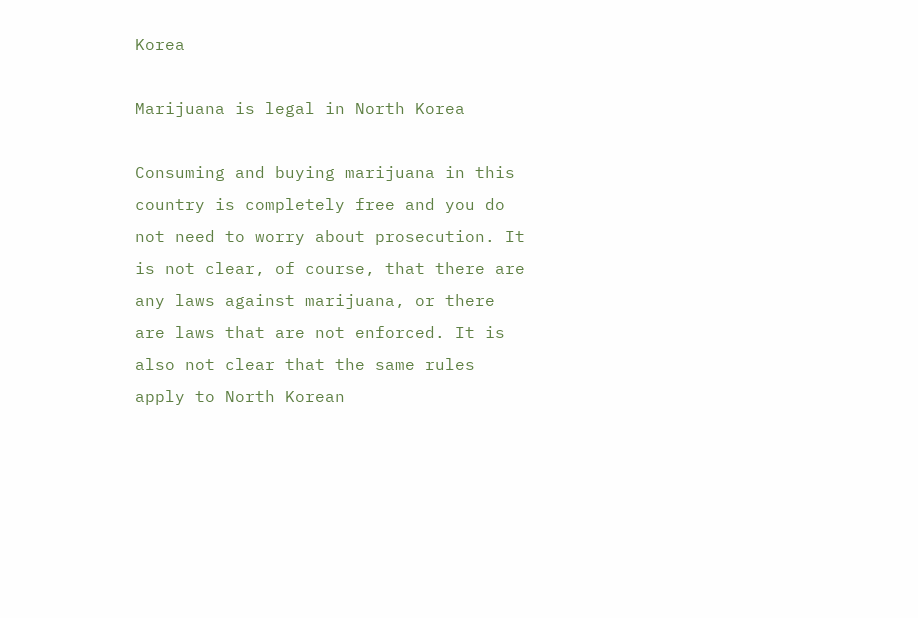Korea

Marijuana is legal in North Korea

Consuming and buying marijuana in this country is completely free and you do not need to worry about prosecution. It is not clear, of course, that there are any laws against marijuana, or there are laws that are not enforced. It is also not clear that the same rules apply to North Korean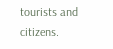tourists and citizens.